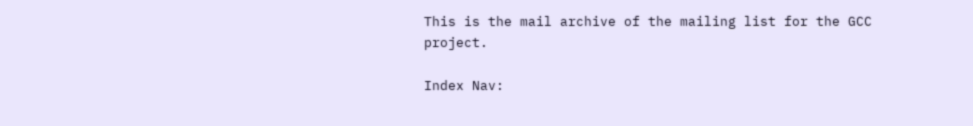This is the mail archive of the mailing list for the GCC project.

Index Nav: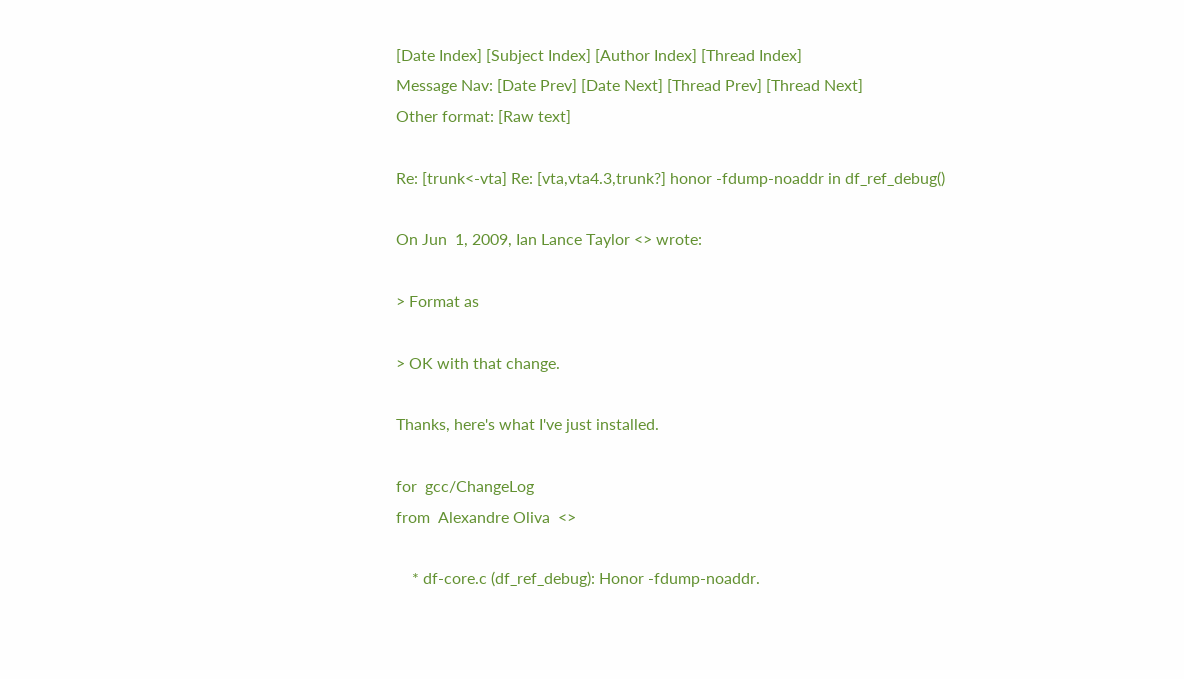[Date Index] [Subject Index] [Author Index] [Thread Index]
Message Nav: [Date Prev] [Date Next] [Thread Prev] [Thread Next]
Other format: [Raw text]

Re: [trunk<-vta] Re: [vta,vta4.3,trunk?] honor -fdump-noaddr in df_ref_debug()

On Jun  1, 2009, Ian Lance Taylor <> wrote:

> Format as

> OK with that change.

Thanks, here's what I've just installed.

for  gcc/ChangeLog
from  Alexandre Oliva  <>

    * df-core.c (df_ref_debug): Honor -fdump-noaddr.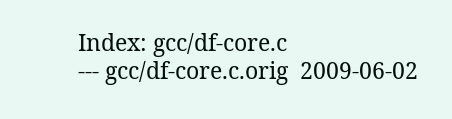Index: gcc/df-core.c
--- gcc/df-core.c.orig  2009-06-02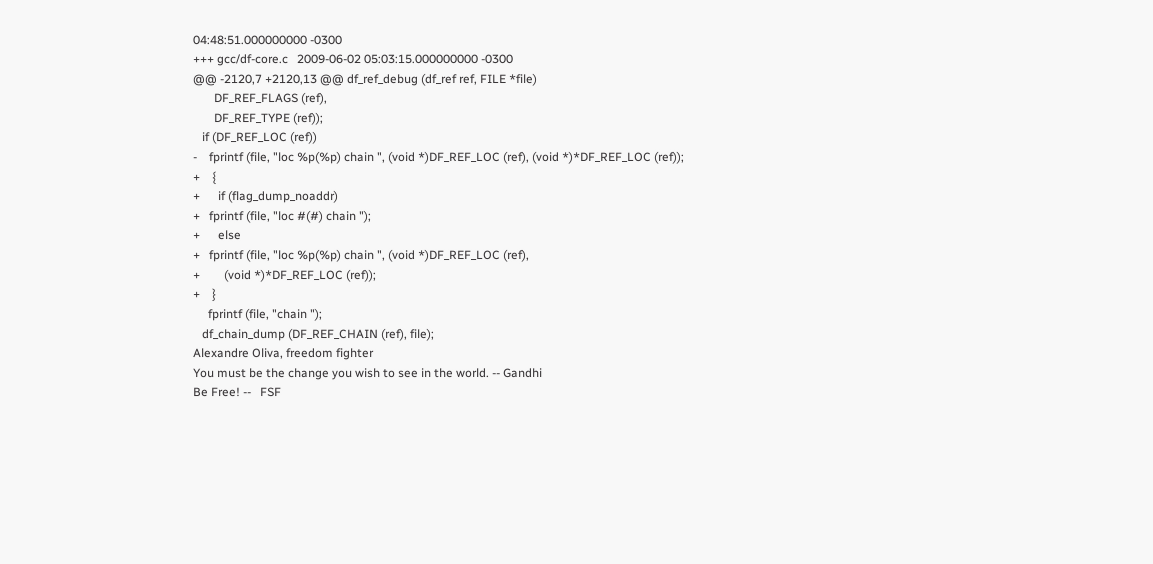04:48:51.000000000 -0300
+++ gcc/df-core.c   2009-06-02 05:03:15.000000000 -0300
@@ -2120,7 +2120,13 @@ df_ref_debug (df_ref ref, FILE *file)
       DF_REF_FLAGS (ref),
       DF_REF_TYPE (ref));
   if (DF_REF_LOC (ref))
-    fprintf (file, "loc %p(%p) chain ", (void *)DF_REF_LOC (ref), (void *)*DF_REF_LOC (ref));
+    {
+      if (flag_dump_noaddr)
+   fprintf (file, "loc #(#) chain ");
+      else
+   fprintf (file, "loc %p(%p) chain ", (void *)DF_REF_LOC (ref),
+        (void *)*DF_REF_LOC (ref));
+    }
     fprintf (file, "chain ");
   df_chain_dump (DF_REF_CHAIN (ref), file);
Alexandre Oliva, freedom fighter
You must be the change you wish to see in the world. -- Gandhi
Be Free! --   FSF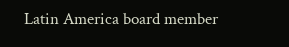Latin America board member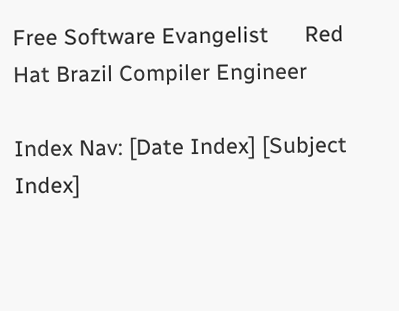Free Software Evangelist      Red Hat Brazil Compiler Engineer

Index Nav: [Date Index] [Subject Index]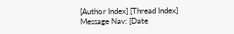[Author Index] [Thread Index]
Message Nav: [Date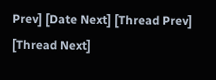Prev] [Date Next] [Thread Prev] [Thread Next]